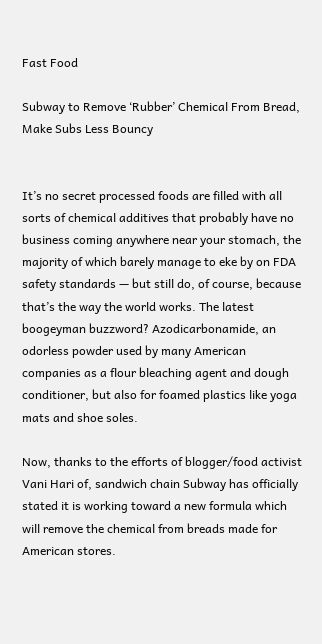Fast Food

Subway to Remove ‘Rubber’ Chemical From Bread, Make Subs Less Bouncy


It’s no secret processed foods are filled with all sorts of chemical additives that probably have no business coming anywhere near your stomach, the majority of which barely manage to eke by on FDA safety standards — but still do, of course, because that’s the way the world works. The latest boogeyman buzzword? Azodicarbonamide, an odorless powder used by many American companies as a flour bleaching agent and dough conditioner, but also for foamed plastics like yoga mats and shoe soles.

Now, thanks to the efforts of blogger/food activist Vani Hari of, sandwich chain Subway has officially stated it is working toward a new formula which will remove the chemical from breads made for American stores.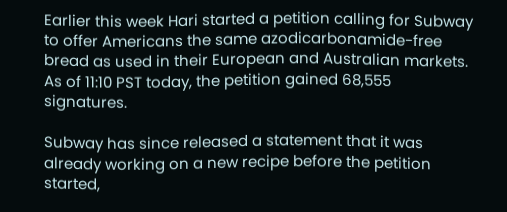Earlier this week Hari started a petition calling for Subway to offer Americans the same azodicarbonamide-free bread as used in their European and Australian markets. As of 11:10 PST today, the petition gained 68,555 signatures.

Subway has since released a statement that it was already working on a new recipe before the petition started,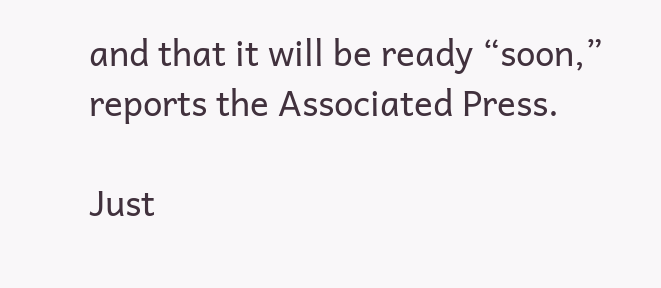and that it will be ready “soon,” reports the Associated Press.

Just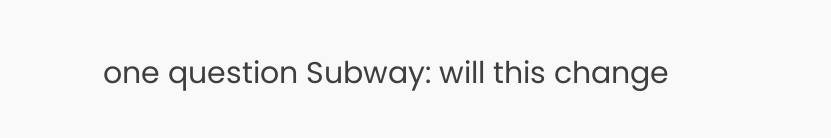one question Subway: will this change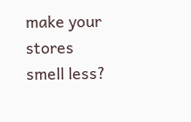make your stores smell less?